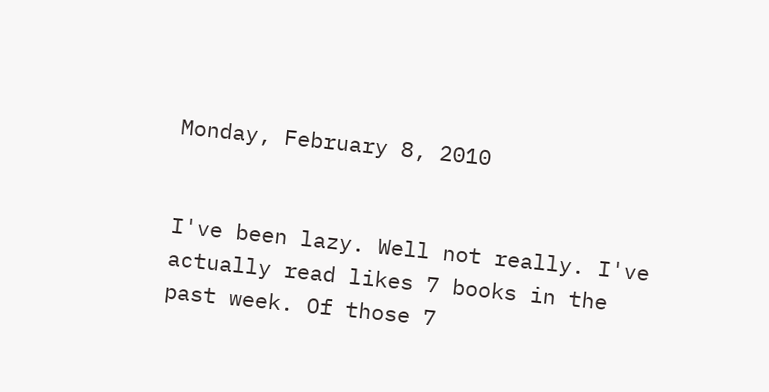Monday, February 8, 2010


I've been lazy. Well not really. I've actually read likes 7 books in the past week. Of those 7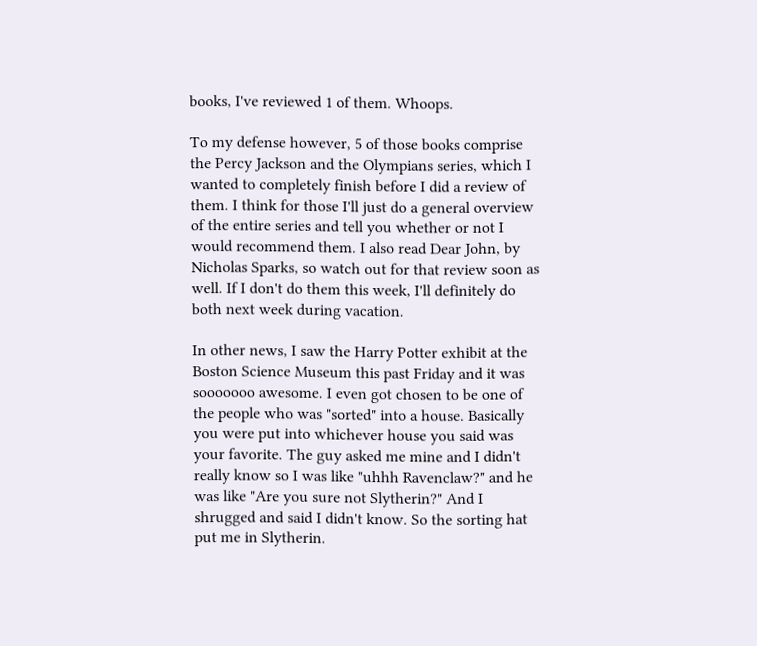books, I've reviewed 1 of them. Whoops.

To my defense however, 5 of those books comprise the Percy Jackson and the Olympians series, which I wanted to completely finish before I did a review of them. I think for those I'll just do a general overview of the entire series and tell you whether or not I would recommend them. I also read Dear John, by Nicholas Sparks, so watch out for that review soon as well. If I don't do them this week, I'll definitely do both next week during vacation.

In other news, I saw the Harry Potter exhibit at the Boston Science Museum this past Friday and it was sooooooo awesome. I even got chosen to be one of the people who was "sorted" into a house. Basically you were put into whichever house you said was your favorite. The guy asked me mine and I didn't really know so I was like "uhhh Ravenclaw?" and he was like "Are you sure not Slytherin?" And I shrugged and said I didn't know. So the sorting hat put me in Slytherin.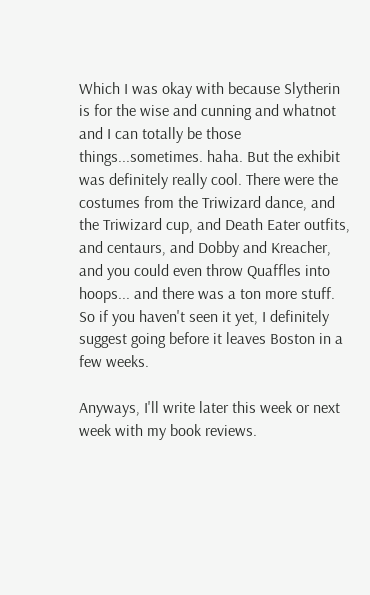Which I was okay with because Slytherin is for the wise and cunning and whatnot and I can totally be those things...sometimes. haha. But the exhibit was definitely really cool. There were the costumes from the Triwizard dance, and the Triwizard cup, and Death Eater outfits, and centaurs, and Dobby and Kreacher, and you could even throw Quaffles into hoops... and there was a ton more stuff. So if you haven't seen it yet, I definitely suggest going before it leaves Boston in a few weeks.

Anyways, I'll write later this week or next week with my book reviews.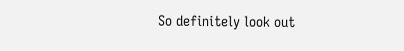So definitely look out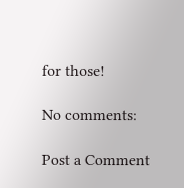for those!

No comments:

Post a Comment